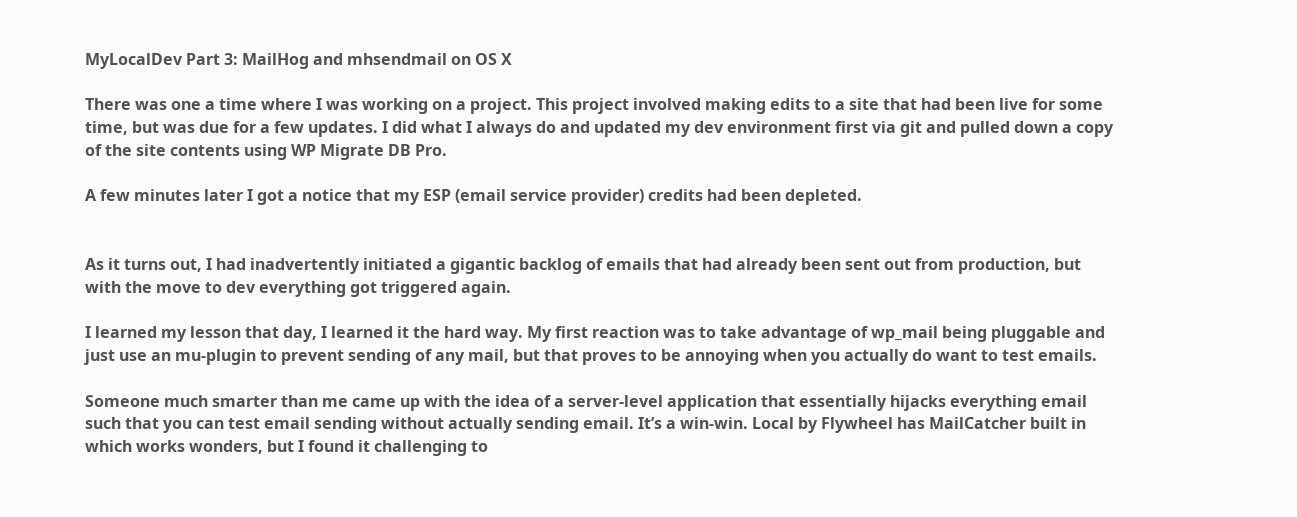MyLocalDev Part 3: MailHog and mhsendmail on OS X

There was one a time where I was working on a project. This project involved making edits to a site that had been live for some time, but was due for a few updates. I did what I always do and updated my dev environment first via git and pulled down a copy of the site contents using WP Migrate DB Pro.

A few minutes later I got a notice that my ESP (email service provider) credits had been depleted.


As it turns out, I had inadvertently initiated a gigantic backlog of emails that had already been sent out from production, but with the move to dev everything got triggered again.

I learned my lesson that day, I learned it the hard way. My first reaction was to take advantage of wp_mail being pluggable and just use an mu-plugin to prevent sending of any mail, but that proves to be annoying when you actually do want to test emails.

Someone much smarter than me came up with the idea of a server-level application that essentially hijacks everything email such that you can test email sending without actually sending email. It’s a win-win. Local by Flywheel has MailCatcher built in which works wonders, but I found it challenging to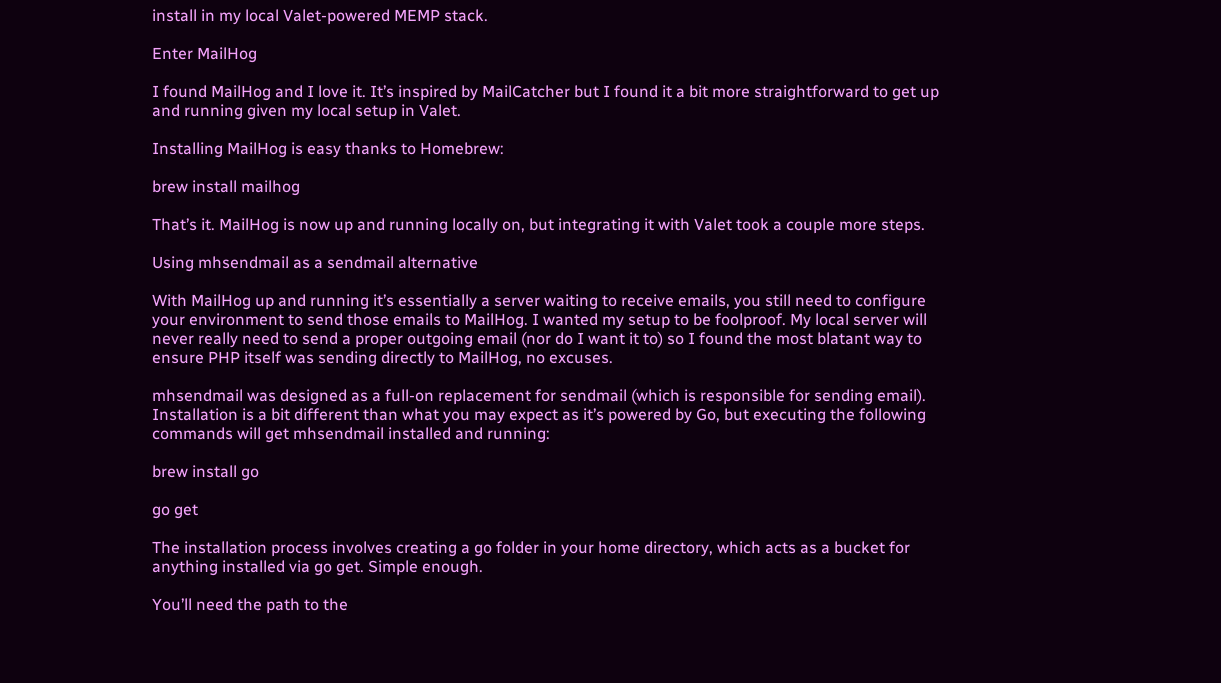install in my local Valet-powered MEMP stack.

Enter MailHog

I found MailHog and I love it. It’s inspired by MailCatcher but I found it a bit more straightforward to get up and running given my local setup in Valet.

Installing MailHog is easy thanks to Homebrew:

brew install mailhog

That’s it. MailHog is now up and running locally on, but integrating it with Valet took a couple more steps.

Using mhsendmail as a sendmail alternative

With MailHog up and running it’s essentially a server waiting to receive emails, you still need to configure your environment to send those emails to MailHog. I wanted my setup to be foolproof. My local server will never really need to send a proper outgoing email (nor do I want it to) so I found the most blatant way to ensure PHP itself was sending directly to MailHog, no excuses.

mhsendmail was designed as a full-on replacement for sendmail (which is responsible for sending email). Installation is a bit different than what you may expect as it’s powered by Go, but executing the following commands will get mhsendmail installed and running:

brew install go

go get

The installation process involves creating a go folder in your home directory, which acts as a bucket for anything installed via go get. Simple enough.

You’ll need the path to the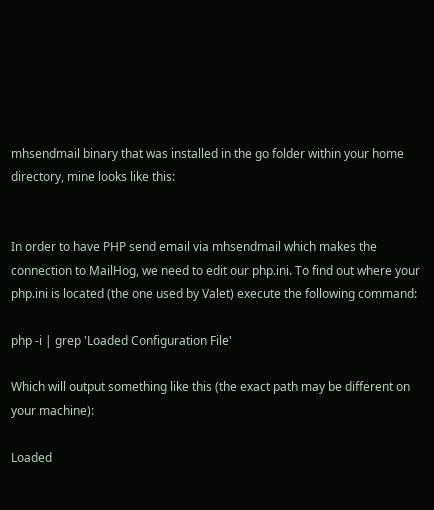mhsendmail binary that was installed in the go folder within your home directory, mine looks like this:


In order to have PHP send email via mhsendmail which makes the connection to MailHog, we need to edit our php.ini. To find out where your php.ini is located (the one used by Valet) execute the following command:

php -i | grep 'Loaded Configuration File'

Which will output something like this (the exact path may be different on your machine):

Loaded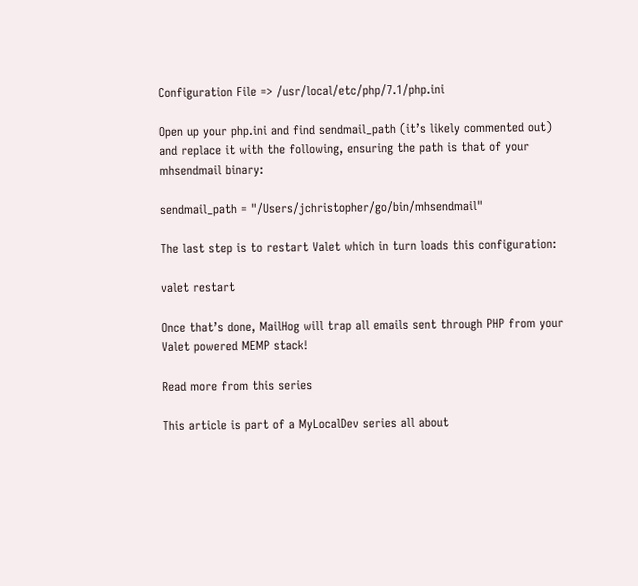Configuration File => /usr/local/etc/php/7.1/php.ini

Open up your php.ini and find sendmail_path (it’s likely commented out) and replace it with the following, ensuring the path is that of your mhsendmail binary:

sendmail_path = "/Users/jchristopher/go/bin/mhsendmail"

The last step is to restart Valet which in turn loads this configuration:

valet restart

Once that’s done, MailHog will trap all emails sent through PHP from your Valet powered MEMP stack!

Read more from this series

This article is part of a MyLocalDev series all about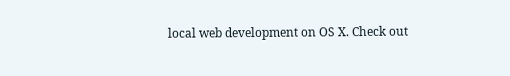local web development on OS X. Check out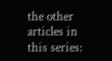the other articles in this series: